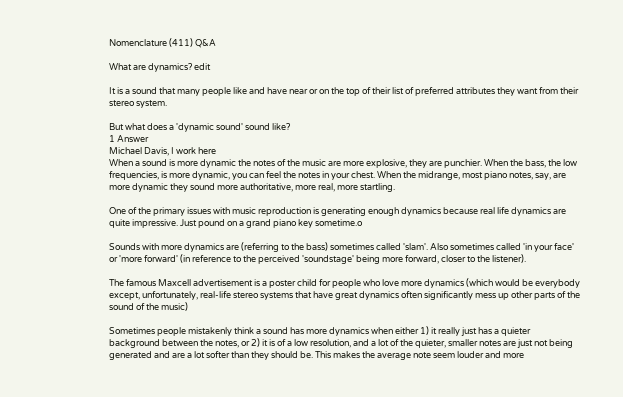Nomenclature (411) Q&A

What are dynamics? edit

It is a sound that many people like and have near or on the top of their list of preferred attributes they want from their stereo system.

But what does a 'dynamic sound' sound like?
1 Answer
Michael Davis, I work here
When a sound is more dynamic the notes of the music are more explosive, they are punchier. When the bass, the low frequencies, is more dynamic, you can feel the notes in your chest. When the midrange, most piano notes, say, are more dynamic they sound more authoritative, more real, more startling.

One of the primary issues with music reproduction is generating enough dynamics because real life dynamics are quite impressive. Just pound on a grand piano key sometime.o

Sounds with more dynamics are (referring to the bass) sometimes called 'slam'. Also sometimes called 'in your face' or 'more forward' (in reference to the perceived 'soundstage' being more forward, closer to the listener).

The famous Maxcell advertisement is a poster child for people who love more dynamics (which would be everybody except, unfortunately, real-life stereo systems that have great dynamics often significantly mess up other parts of the sound of the music)

Sometimes people mistakenly think a sound has more dynamics when either 1) it really just has a quieter background between the notes, or 2) it is of a low resolution, and a lot of the quieter, smaller notes are just not being generated and are a lot softer than they should be. This makes the average note seem louder and more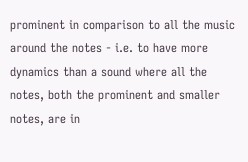prominent in comparison to all the music around the notes - i.e. to have more dynamics than a sound where all the notes, both the prominent and smaller notes, are in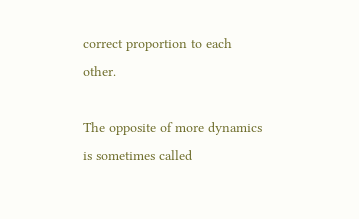correct proportion to each other.

The opposite of more dynamics is sometimes called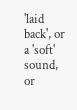'laid back', or a 'soft' sound, or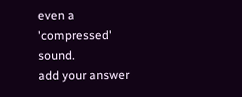even a 'compressed' sound.
add your answer